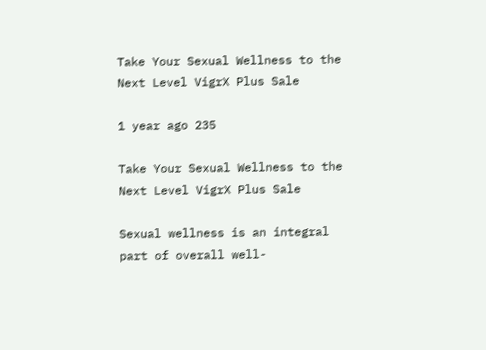Take Your Sexual Wellness to the Next Level VigrX Plus Sale

1 year ago 235

Take Your Sexual Wellness to the Next Level VigrX Plus Sale

Sexual wellness is an integral part of overall well-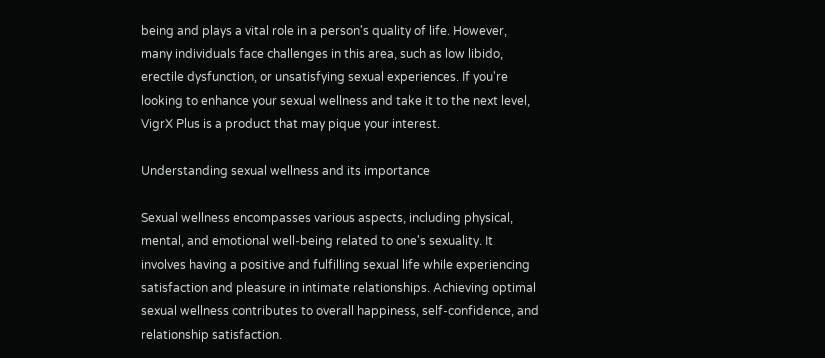being and plays a vital role in a person's quality of life. However, many individuals face challenges in this area, such as low libido, erectile dysfunction, or unsatisfying sexual experiences. If you're looking to enhance your sexual wellness and take it to the next level, VigrX Plus is a product that may pique your interest.

Understanding sexual wellness and its importance

Sexual wellness encompasses various aspects, including physical, mental, and emotional well-being related to one's sexuality. It involves having a positive and fulfilling sexual life while experiencing satisfaction and pleasure in intimate relationships. Achieving optimal sexual wellness contributes to overall happiness, self-confidence, and relationship satisfaction.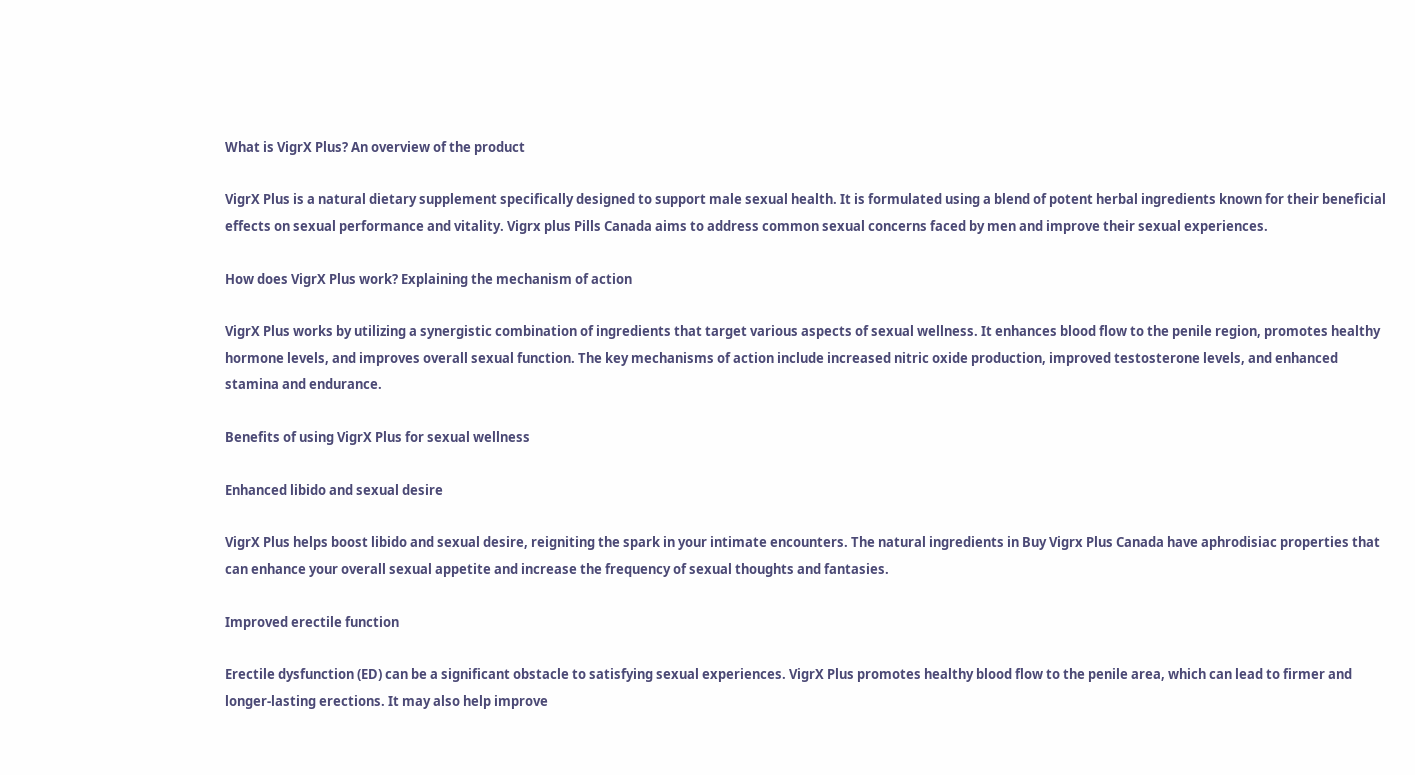What is VigrX Plus? An overview of the product

VigrX Plus is a natural dietary supplement specifically designed to support male sexual health. It is formulated using a blend of potent herbal ingredients known for their beneficial effects on sexual performance and vitality. Vigrx plus Pills Canada aims to address common sexual concerns faced by men and improve their sexual experiences.

How does VigrX Plus work? Explaining the mechanism of action

VigrX Plus works by utilizing a synergistic combination of ingredients that target various aspects of sexual wellness. It enhances blood flow to the penile region, promotes healthy hormone levels, and improves overall sexual function. The key mechanisms of action include increased nitric oxide production, improved testosterone levels, and enhanced stamina and endurance.

Benefits of using VigrX Plus for sexual wellness

Enhanced libido and sexual desire

VigrX Plus helps boost libido and sexual desire, reigniting the spark in your intimate encounters. The natural ingredients in Buy Vigrx Plus Canada have aphrodisiac properties that can enhance your overall sexual appetite and increase the frequency of sexual thoughts and fantasies.

Improved erectile function

Erectile dysfunction (ED) can be a significant obstacle to satisfying sexual experiences. VigrX Plus promotes healthy blood flow to the penile area, which can lead to firmer and longer-lasting erections. It may also help improve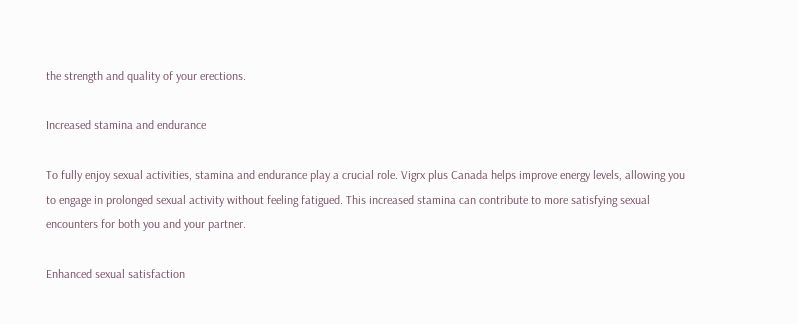the strength and quality of your erections.

Increased stamina and endurance

To fully enjoy sexual activities, stamina and endurance play a crucial role. Vigrx plus Canada helps improve energy levels, allowing you to engage in prolonged sexual activity without feeling fatigued. This increased stamina can contribute to more satisfying sexual encounters for both you and your partner.

Enhanced sexual satisfaction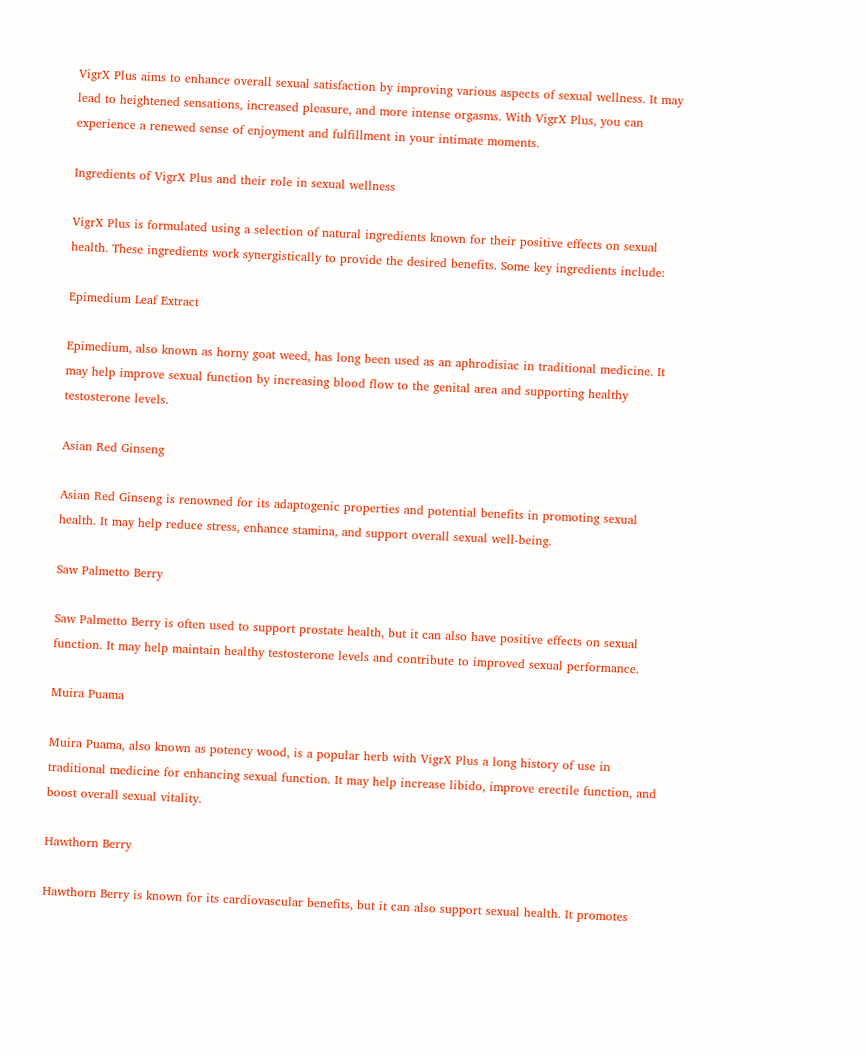VigrX Plus aims to enhance overall sexual satisfaction by improving various aspects of sexual wellness. It may lead to heightened sensations, increased pleasure, and more intense orgasms. With VigrX Plus, you can experience a renewed sense of enjoyment and fulfillment in your intimate moments.

Ingredients of VigrX Plus and their role in sexual wellness

VigrX Plus is formulated using a selection of natural ingredients known for their positive effects on sexual health. These ingredients work synergistically to provide the desired benefits. Some key ingredients include:

Epimedium Leaf Extract

Epimedium, also known as horny goat weed, has long been used as an aphrodisiac in traditional medicine. It may help improve sexual function by increasing blood flow to the genital area and supporting healthy testosterone levels.

Asian Red Ginseng

Asian Red Ginseng is renowned for its adaptogenic properties and potential benefits in promoting sexual health. It may help reduce stress, enhance stamina, and support overall sexual well-being.

Saw Palmetto Berry

Saw Palmetto Berry is often used to support prostate health, but it can also have positive effects on sexual function. It may help maintain healthy testosterone levels and contribute to improved sexual performance.

Muira Puama

Muira Puama, also known as potency wood, is a popular herb with VigrX Plus a long history of use in traditional medicine for enhancing sexual function. It may help increase libido, improve erectile function, and boost overall sexual vitality.

Hawthorn Berry

Hawthorn Berry is known for its cardiovascular benefits, but it can also support sexual health. It promotes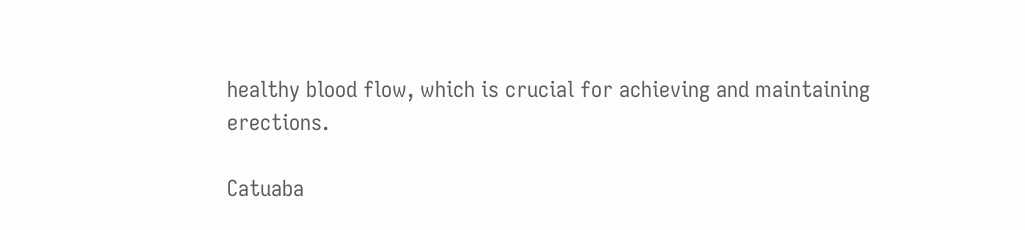healthy blood flow, which is crucial for achieving and maintaining erections.

Catuaba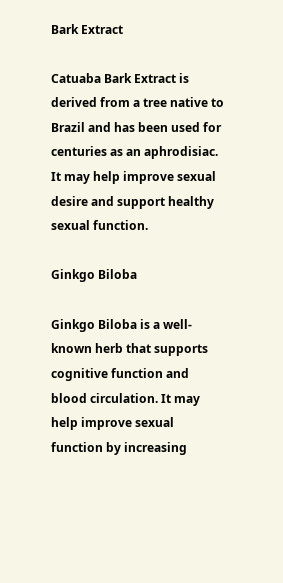Bark Extract

Catuaba Bark Extract is derived from a tree native to Brazil and has been used for centuries as an aphrodisiac. It may help improve sexual desire and support healthy sexual function.

Ginkgo Biloba

Ginkgo Biloba is a well-known herb that supports cognitive function and blood circulation. It may help improve sexual function by increasing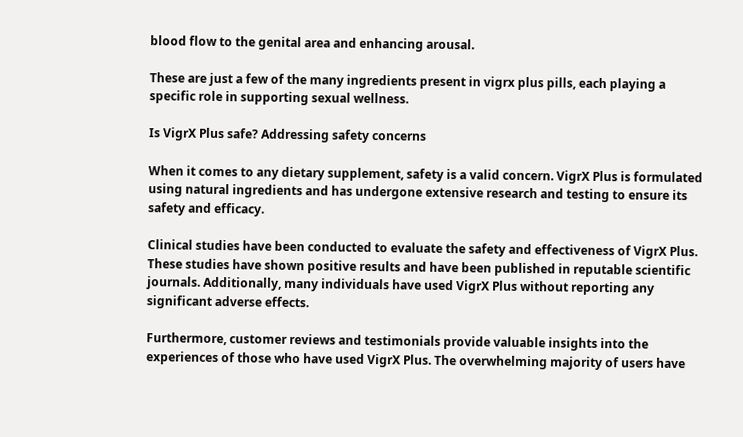blood flow to the genital area and enhancing arousal.

These are just a few of the many ingredients present in vigrx plus pills, each playing a specific role in supporting sexual wellness.

Is VigrX Plus safe? Addressing safety concerns

When it comes to any dietary supplement, safety is a valid concern. VigrX Plus is formulated using natural ingredients and has undergone extensive research and testing to ensure its safety and efficacy.

Clinical studies have been conducted to evaluate the safety and effectiveness of VigrX Plus. These studies have shown positive results and have been published in reputable scientific journals. Additionally, many individuals have used VigrX Plus without reporting any significant adverse effects.

Furthermore, customer reviews and testimonials provide valuable insights into the experiences of those who have used VigrX Plus. The overwhelming majority of users have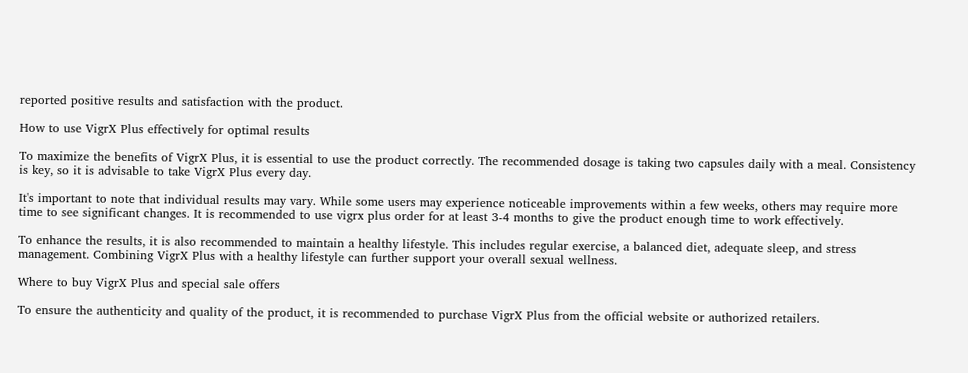reported positive results and satisfaction with the product.

How to use VigrX Plus effectively for optimal results

To maximize the benefits of VigrX Plus, it is essential to use the product correctly. The recommended dosage is taking two capsules daily with a meal. Consistency is key, so it is advisable to take VigrX Plus every day.

It's important to note that individual results may vary. While some users may experience noticeable improvements within a few weeks, others may require more time to see significant changes. It is recommended to use vigrx plus order for at least 3-4 months to give the product enough time to work effectively.

To enhance the results, it is also recommended to maintain a healthy lifestyle. This includes regular exercise, a balanced diet, adequate sleep, and stress management. Combining VigrX Plus with a healthy lifestyle can further support your overall sexual wellness.

Where to buy VigrX Plus and special sale offers

To ensure the authenticity and quality of the product, it is recommended to purchase VigrX Plus from the official website or authorized retailers.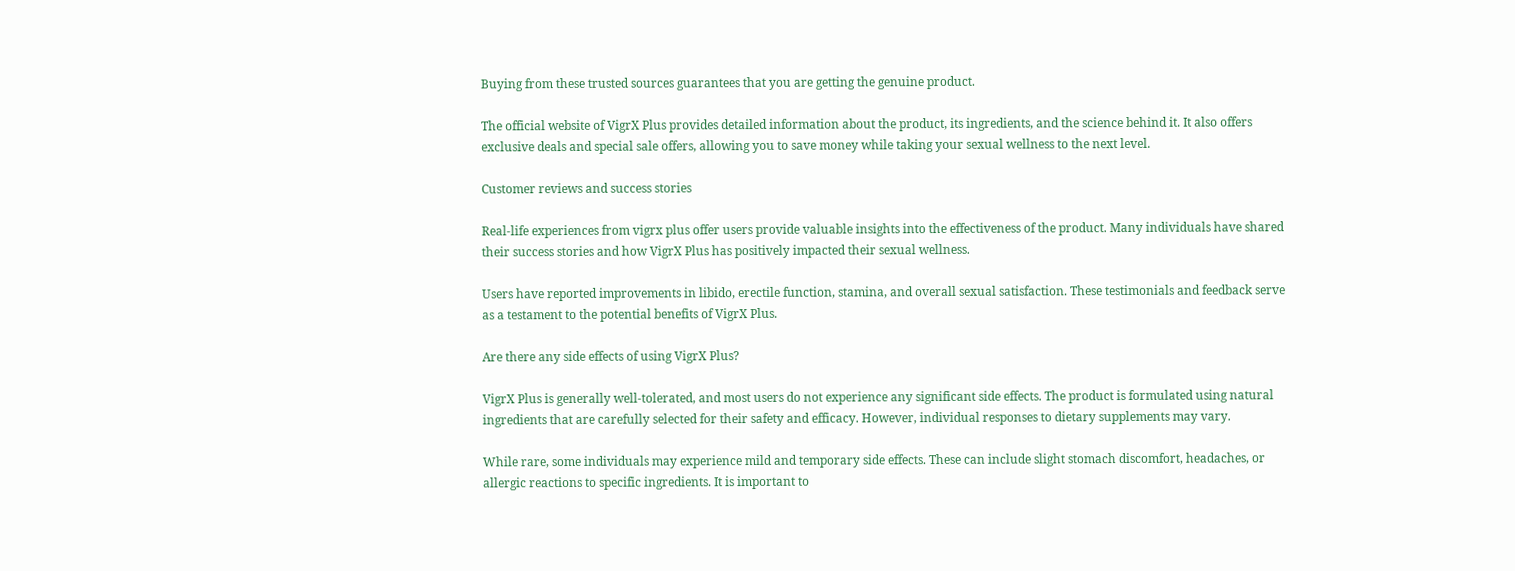Buying from these trusted sources guarantees that you are getting the genuine product.

The official website of VigrX Plus provides detailed information about the product, its ingredients, and the science behind it. It also offers exclusive deals and special sale offers, allowing you to save money while taking your sexual wellness to the next level.

Customer reviews and success stories

Real-life experiences from vigrx plus offer users provide valuable insights into the effectiveness of the product. Many individuals have shared their success stories and how VigrX Plus has positively impacted their sexual wellness.

Users have reported improvements in libido, erectile function, stamina, and overall sexual satisfaction. These testimonials and feedback serve as a testament to the potential benefits of VigrX Plus.

Are there any side effects of using VigrX Plus?

VigrX Plus is generally well-tolerated, and most users do not experience any significant side effects. The product is formulated using natural ingredients that are carefully selected for their safety and efficacy. However, individual responses to dietary supplements may vary.

While rare, some individuals may experience mild and temporary side effects. These can include slight stomach discomfort, headaches, or allergic reactions to specific ingredients. It is important to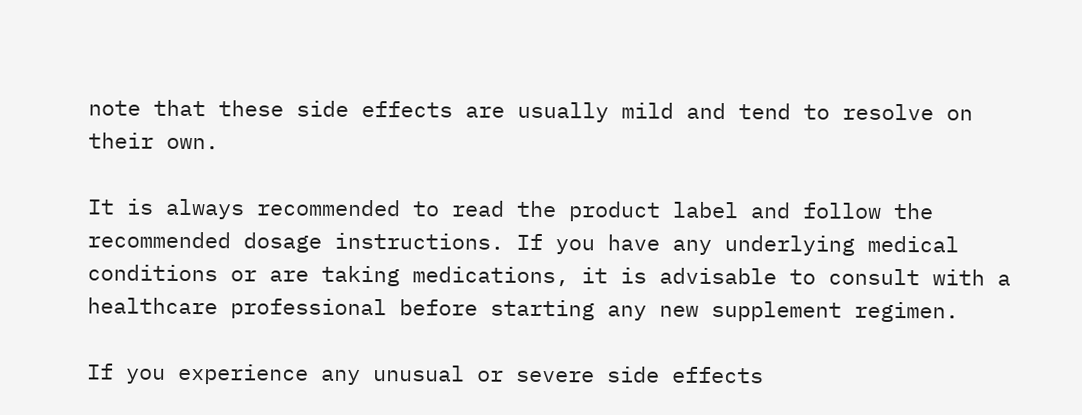note that these side effects are usually mild and tend to resolve on their own.

It is always recommended to read the product label and follow the recommended dosage instructions. If you have any underlying medical conditions or are taking medications, it is advisable to consult with a healthcare professional before starting any new supplement regimen.

If you experience any unusual or severe side effects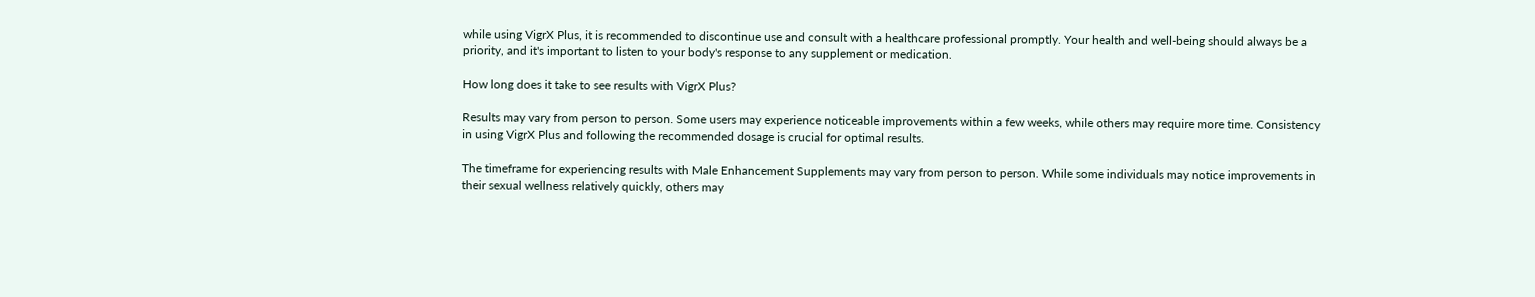while using VigrX Plus, it is recommended to discontinue use and consult with a healthcare professional promptly. Your health and well-being should always be a priority, and it's important to listen to your body's response to any supplement or medication.

How long does it take to see results with VigrX Plus?

Results may vary from person to person. Some users may experience noticeable improvements within a few weeks, while others may require more time. Consistency in using VigrX Plus and following the recommended dosage is crucial for optimal results.

The timeframe for experiencing results with Male Enhancement Supplements may vary from person to person. While some individuals may notice improvements in their sexual wellness relatively quickly, others may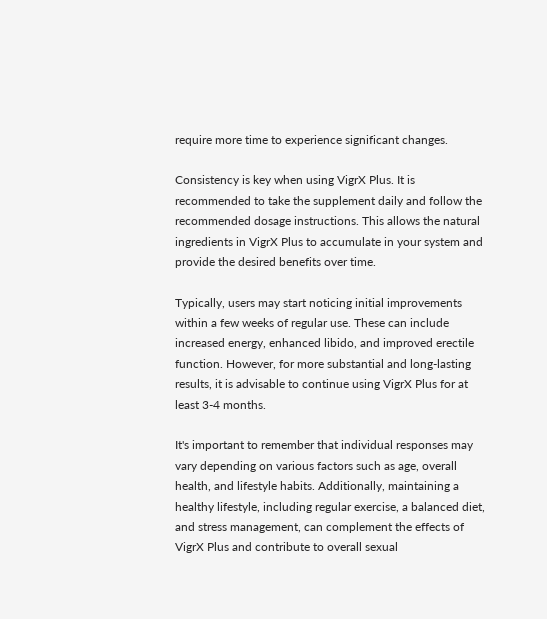require more time to experience significant changes.

Consistency is key when using VigrX Plus. It is recommended to take the supplement daily and follow the recommended dosage instructions. This allows the natural ingredients in VigrX Plus to accumulate in your system and provide the desired benefits over time.

Typically, users may start noticing initial improvements within a few weeks of regular use. These can include increased energy, enhanced libido, and improved erectile function. However, for more substantial and long-lasting results, it is advisable to continue using VigrX Plus for at least 3-4 months.

It's important to remember that individual responses may vary depending on various factors such as age, overall health, and lifestyle habits. Additionally, maintaining a healthy lifestyle, including regular exercise, a balanced diet, and stress management, can complement the effects of VigrX Plus and contribute to overall sexual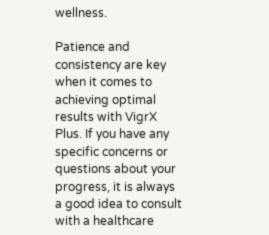wellness.

Patience and consistency are key when it comes to achieving optimal results with VigrX Plus. If you have any specific concerns or questions about your progress, it is always a good idea to consult with a healthcare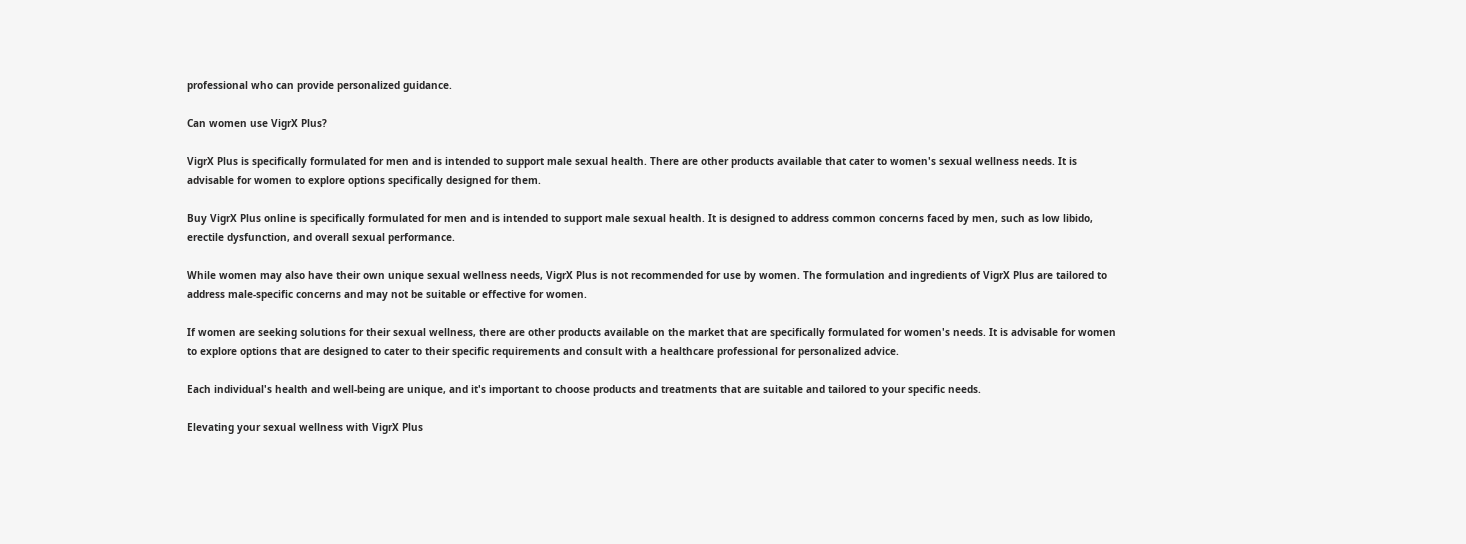professional who can provide personalized guidance.

Can women use VigrX Plus?

VigrX Plus is specifically formulated for men and is intended to support male sexual health. There are other products available that cater to women's sexual wellness needs. It is advisable for women to explore options specifically designed for them.

Buy VigrX Plus online is specifically formulated for men and is intended to support male sexual health. It is designed to address common concerns faced by men, such as low libido, erectile dysfunction, and overall sexual performance.

While women may also have their own unique sexual wellness needs, VigrX Plus is not recommended for use by women. The formulation and ingredients of VigrX Plus are tailored to address male-specific concerns and may not be suitable or effective for women.

If women are seeking solutions for their sexual wellness, there are other products available on the market that are specifically formulated for women's needs. It is advisable for women to explore options that are designed to cater to their specific requirements and consult with a healthcare professional for personalized advice.

Each individual's health and well-being are unique, and it's important to choose products and treatments that are suitable and tailored to your specific needs.

Elevating your sexual wellness with VigrX Plus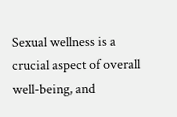Sexual wellness is a crucial aspect of overall well-being, and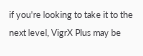if you're looking to take it to the next level, VigrX Plus may be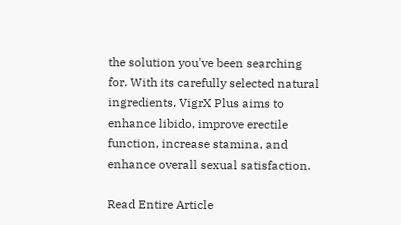the solution you've been searching for. With its carefully selected natural ingredients, VigrX Plus aims to enhance libido, improve erectile function, increase stamina, and enhance overall sexual satisfaction.

Read Entire Article